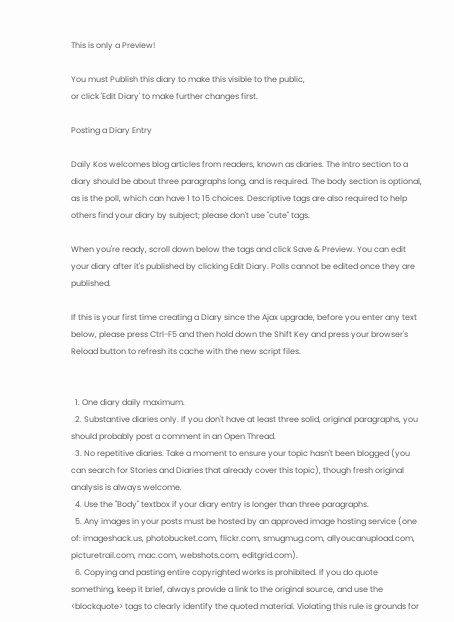This is only a Preview!

You must Publish this diary to make this visible to the public,
or click 'Edit Diary' to make further changes first.

Posting a Diary Entry

Daily Kos welcomes blog articles from readers, known as diaries. The Intro section to a diary should be about three paragraphs long, and is required. The body section is optional, as is the poll, which can have 1 to 15 choices. Descriptive tags are also required to help others find your diary by subject; please don't use "cute" tags.

When you're ready, scroll down below the tags and click Save & Preview. You can edit your diary after it's published by clicking Edit Diary. Polls cannot be edited once they are published.

If this is your first time creating a Diary since the Ajax upgrade, before you enter any text below, please press Ctrl-F5 and then hold down the Shift Key and press your browser's Reload button to refresh its cache with the new script files.


  1. One diary daily maximum.
  2. Substantive diaries only. If you don't have at least three solid, original paragraphs, you should probably post a comment in an Open Thread.
  3. No repetitive diaries. Take a moment to ensure your topic hasn't been blogged (you can search for Stories and Diaries that already cover this topic), though fresh original analysis is always welcome.
  4. Use the "Body" textbox if your diary entry is longer than three paragraphs.
  5. Any images in your posts must be hosted by an approved image hosting service (one of: imageshack.us, photobucket.com, flickr.com, smugmug.com, allyoucanupload.com, picturetrail.com, mac.com, webshots.com, editgrid.com).
  6. Copying and pasting entire copyrighted works is prohibited. If you do quote something, keep it brief, always provide a link to the original source, and use the <blockquote> tags to clearly identify the quoted material. Violating this rule is grounds for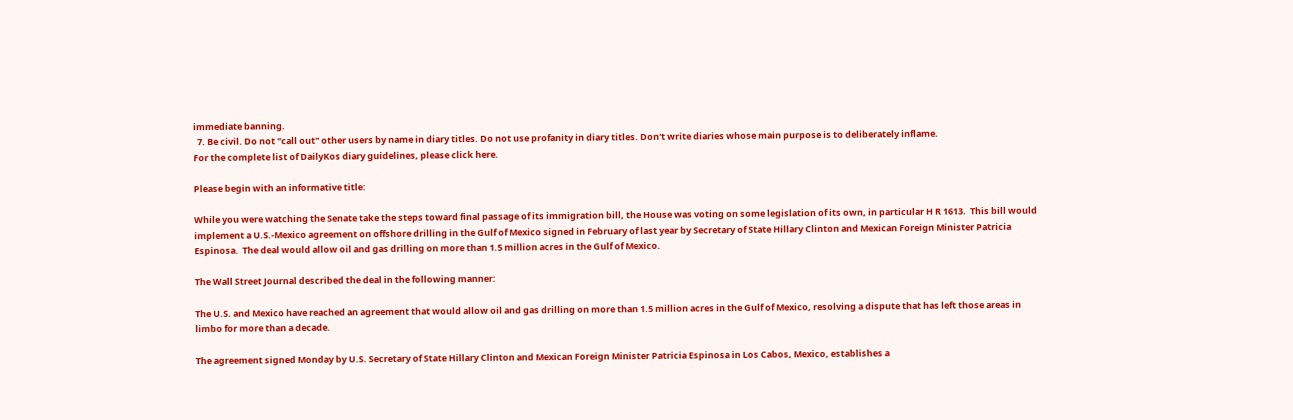immediate banning.
  7. Be civil. Do not "call out" other users by name in diary titles. Do not use profanity in diary titles. Don't write diaries whose main purpose is to deliberately inflame.
For the complete list of DailyKos diary guidelines, please click here.

Please begin with an informative title:

While you were watching the Senate take the steps toward final passage of its immigration bill, the House was voting on some legislation of its own, in particular H R 1613.  This bill would implement a U.S.-Mexico agreement on offshore drilling in the Gulf of Mexico signed in February of last year by Secretary of State Hillary Clinton and Mexican Foreign Minister Patricia Espinosa.  The deal would allow oil and gas drilling on more than 1.5 million acres in the Gulf of Mexico.

The Wall Street Journal described the deal in the following manner:

The U.S. and Mexico have reached an agreement that would allow oil and gas drilling on more than 1.5 million acres in the Gulf of Mexico, resolving a dispute that has left those areas in limbo for more than a decade.

The agreement signed Monday by U.S. Secretary of State Hillary Clinton and Mexican Foreign Minister Patricia Espinosa in Los Cabos, Mexico, establishes a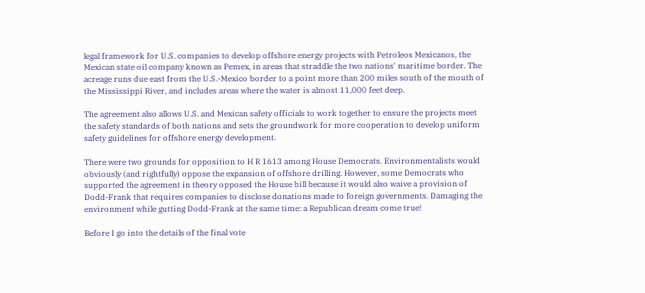legal framework for U.S. companies to develop offshore energy projects with Petroleos Mexicanos, the Mexican state oil company known as Pemex, in areas that straddle the two nations' maritime border. The acreage runs due east from the U.S.-Mexico border to a point more than 200 miles south of the mouth of the Mississippi River, and includes areas where the water is almost 11,000 feet deep.

The agreement also allows U.S. and Mexican safety officials to work together to ensure the projects meet the safety standards of both nations and sets the groundwork for more cooperation to develop uniform safety guidelines for offshore energy development.

There were two grounds for opposition to H R 1613 among House Democrats. Environmentalists would obviously (and rightfully) oppose the expansion of offshore drilling. However, some Democrats who supported the agreement in theory opposed the House bill because it would also waive a provision of Dodd-Frank that requires companies to disclose donations made to foreign governments. Damaging the environment while gutting Dodd-Frank at the same time: a Republican dream come true!

Before I go into the details of the final vote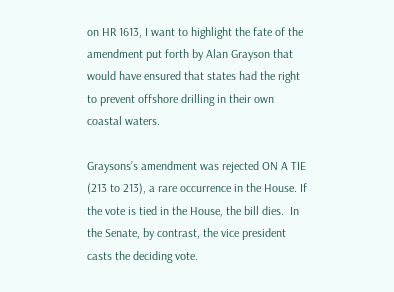on HR 1613, I want to highlight the fate of the amendment put forth by Alan Grayson that would have ensured that states had the right to prevent offshore drilling in their own coastal waters.

Graysons’s amendment was rejected ON A TIE (213 to 213), a rare occurrence in the House. If the vote is tied in the House, the bill dies.  In the Senate, by contrast, the vice president casts the deciding vote.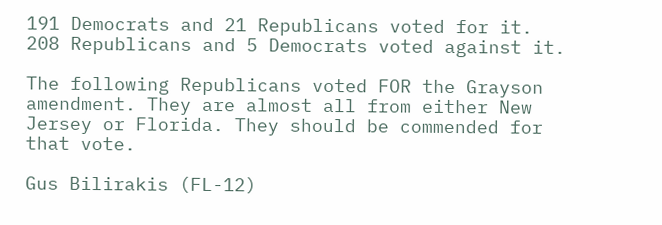191 Democrats and 21 Republicans voted for it. 208 Republicans and 5 Democrats voted against it.

The following Republicans voted FOR the Grayson amendment. They are almost all from either New Jersey or Florida. They should be commended for that vote.

Gus Bilirakis (FL-12)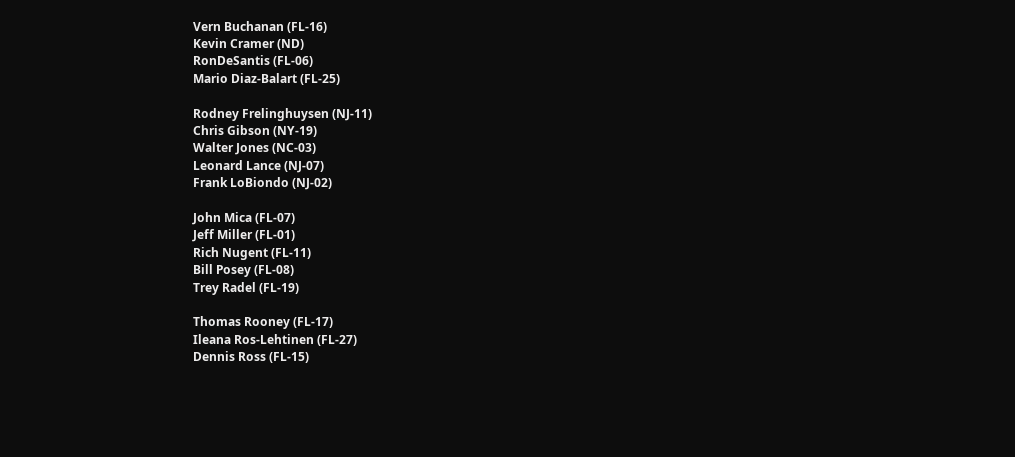Vern Buchanan (FL-16)
Kevin Cramer (ND)
RonDeSantis (FL-06)
Mario Diaz-Balart (FL-25)

Rodney Frelinghuysen (NJ-11)
Chris Gibson (NY-19)
Walter Jones (NC-03)
Leonard Lance (NJ-07)
Frank LoBiondo (NJ-02)

John Mica (FL-07)
Jeff Miller (FL-01)
Rich Nugent (FL-11)
Bill Posey (FL-08)
Trey Radel (FL-19)

Thomas Rooney (FL-17)
Ileana Ros-Lehtinen (FL-27)
Dennis Ross (FL-15)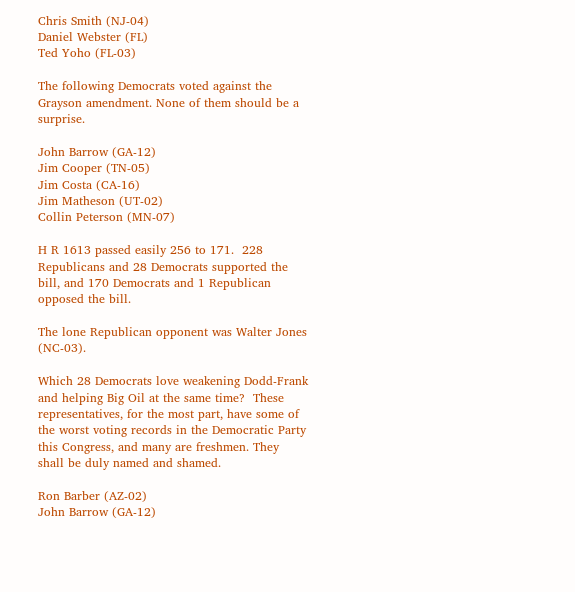Chris Smith (NJ-04)
Daniel Webster (FL)
Ted Yoho (FL-03)

The following Democrats voted against the Grayson amendment. None of them should be a surprise.

John Barrow (GA-12)
Jim Cooper (TN-05)
Jim Costa (CA-16)
Jim Matheson (UT-02)
Collin Peterson (MN-07)

H R 1613 passed easily 256 to 171.  228 Republicans and 28 Democrats supported the bill, and 170 Democrats and 1 Republican opposed the bill.

The lone Republican opponent was Walter Jones (NC-03).

Which 28 Democrats love weakening Dodd-Frank and helping Big Oil at the same time?  These representatives, for the most part, have some of the worst voting records in the Democratic Party this Congress, and many are freshmen. They shall be duly named and shamed.

Ron Barber (AZ-02)
John Barrow (GA-12)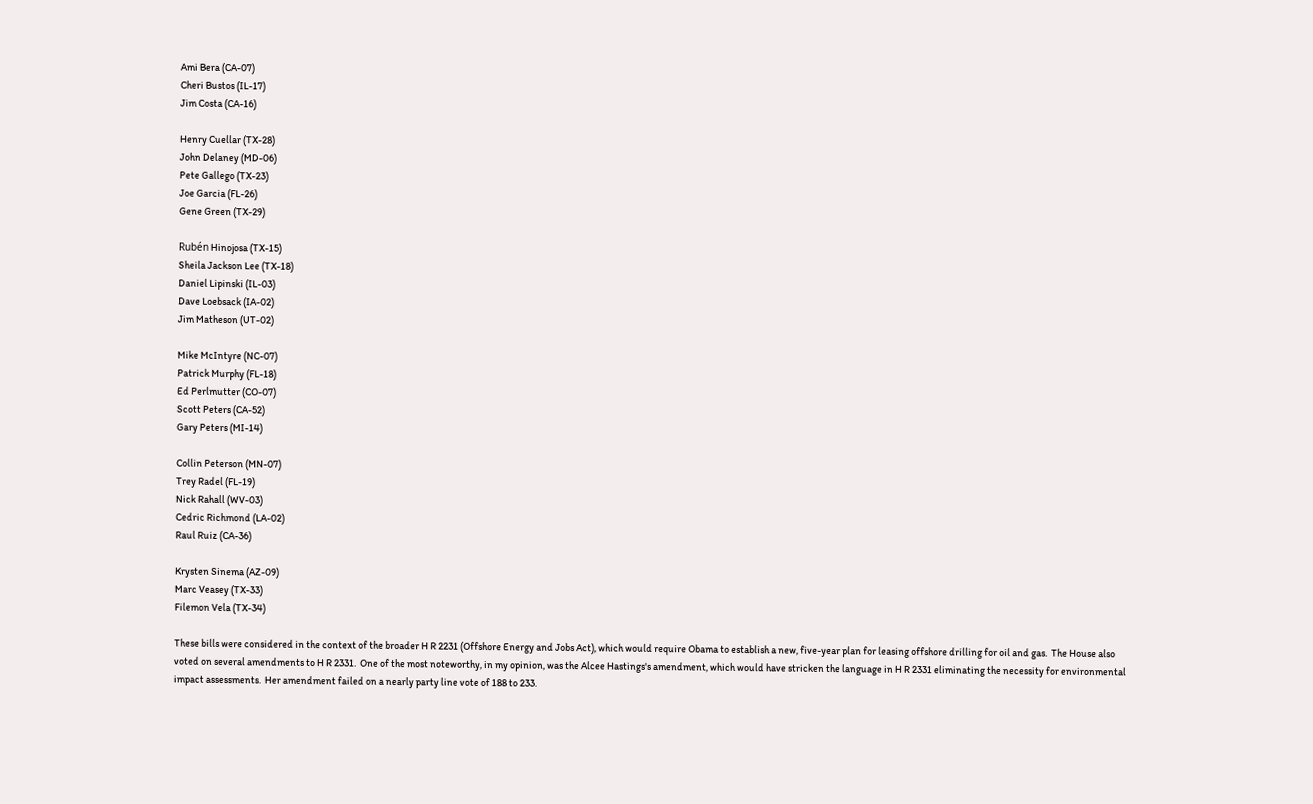Ami Bera (CA-07)
Cheri Bustos (IL-17)
Jim Costa (CA-16)

Henry Cuellar (TX-28)
John Delaney (MD-06)
Pete Gallego (TX-23)
Joe Garcia (FL-26)
Gene Green (TX-29)

Rubén Hinojosa (TX-15)
Sheila Jackson Lee (TX-18)
Daniel Lipinski (IL-03)
Dave Loebsack (IA-02)
Jim Matheson (UT-02)

Mike McIntyre (NC-07)
Patrick Murphy (FL-18)
Ed Perlmutter (CO-07)
Scott Peters (CA-52)
Gary Peters (MI-14)

Collin Peterson (MN-07)
Trey Radel (FL-19)
Nick Rahall (WV-03)
Cedric Richmond (LA-02)
Raul Ruiz (CA-36)

Krysten Sinema (AZ-09)
Marc Veasey (TX-33)
Filemon Vela (TX-34)

These bills were considered in the context of the broader H R 2231 (Offshore Energy and Jobs Act), which would require Obama to establish a new, five-year plan for leasing offshore drilling for oil and gas.  The House also voted on several amendments to H R 2331.  One of the most noteworthy, in my opinion, was the Alcee Hastings's amendment, which would have stricken the language in H R 2331 eliminating the necessity for environmental impact assessments.  Her amendment failed on a nearly party line vote of 188 to 233.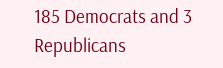185 Democrats and 3 Republicans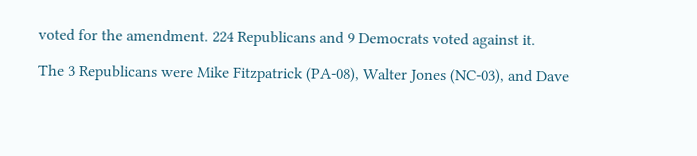voted for the amendment. 224 Republicans and 9 Democrats voted against it.

The 3 Republicans were Mike Fitzpatrick (PA-08), Walter Jones (NC-03), and Dave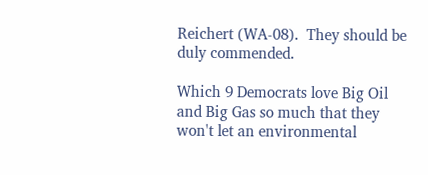Reichert (WA-08).  They should be duly commended.

Which 9 Democrats love Big Oil and Big Gas so much that they won't let an environmental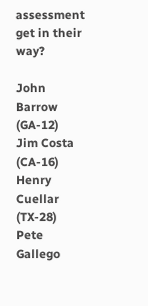assessment get in their way?

John Barrow (GA-12)
Jim Costa (CA-16)
Henry Cuellar (TX-28)
Pete Gallego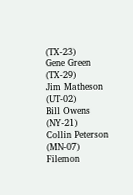(TX-23)
Gene Green (TX-29)
Jim Matheson (UT-02)
Bill Owens (NY-21)
Collin Peterson (MN-07)
Filemon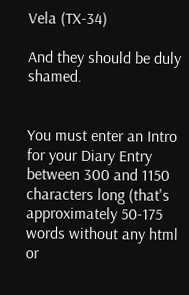Vela (TX-34)

And they should be duly shamed.


You must enter an Intro for your Diary Entry between 300 and 1150 characters long (that's approximately 50-175 words without any html or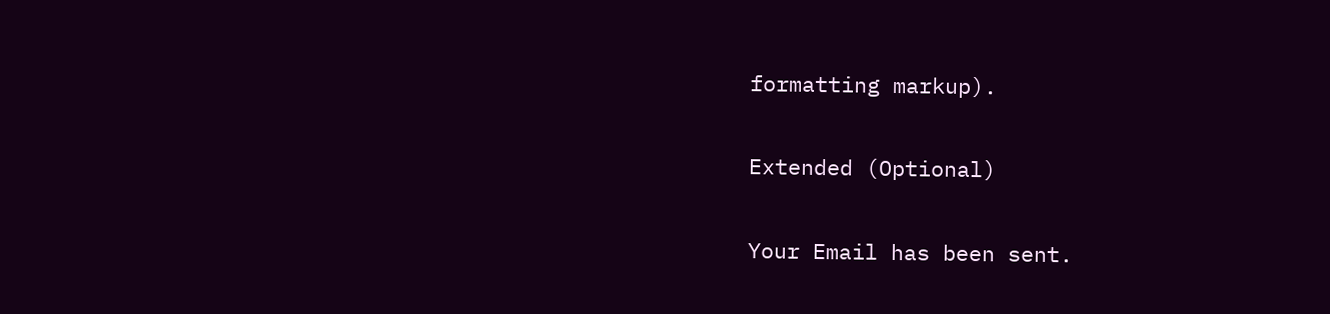formatting markup).

Extended (Optional)

Your Email has been sent.